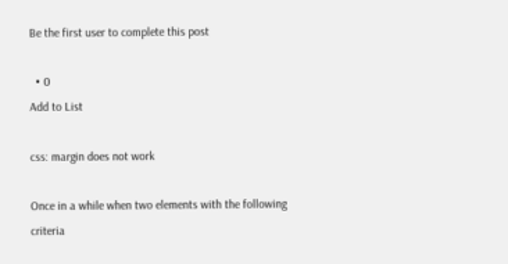Be the first user to complete this post

  • 0
Add to List

css: margin does not work

Once in a while when two elements with the following criteria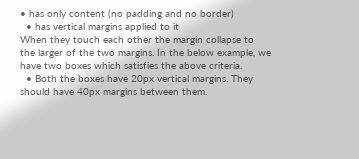• has only content (no padding and no border)
  • has vertical margins applied to it
When they touch each other the margin collapse to the larger of the two margins. In the below example, we have two boxes which satisfies the above criteria.
  • Both the boxes have 20px vertical margins. They should have 40px margins between them.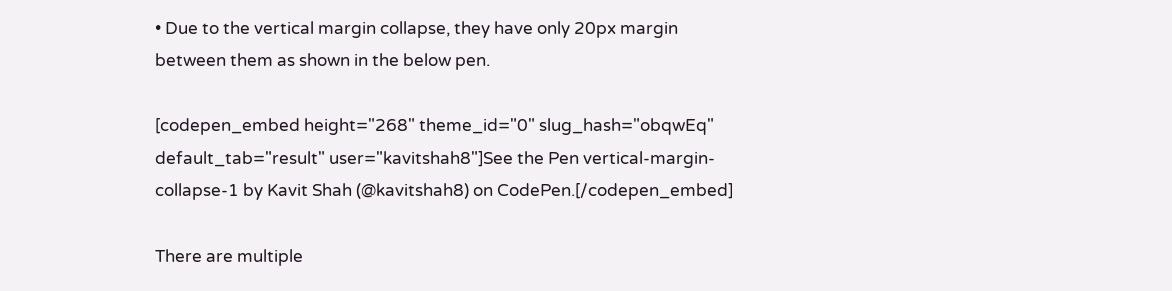• Due to the vertical margin collapse, they have only 20px margin between them as shown in the below pen.

[codepen_embed height="268" theme_id="0" slug_hash="obqwEq" default_tab="result" user="kavitshah8"]See the Pen vertical-margin-collapse-1 by Kavit Shah (@kavitshah8) on CodePen.[/codepen_embed]

There are multiple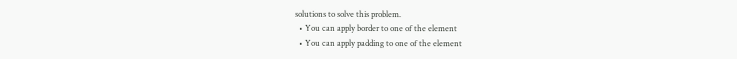solutions to solve this problem.
  • You can apply border to one of the element
  • You can apply padding to one of the element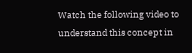Watch the following video to understand this concept in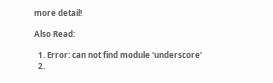more detail!

Also Read:

  1. Error: can not find module 'underscore'
  2.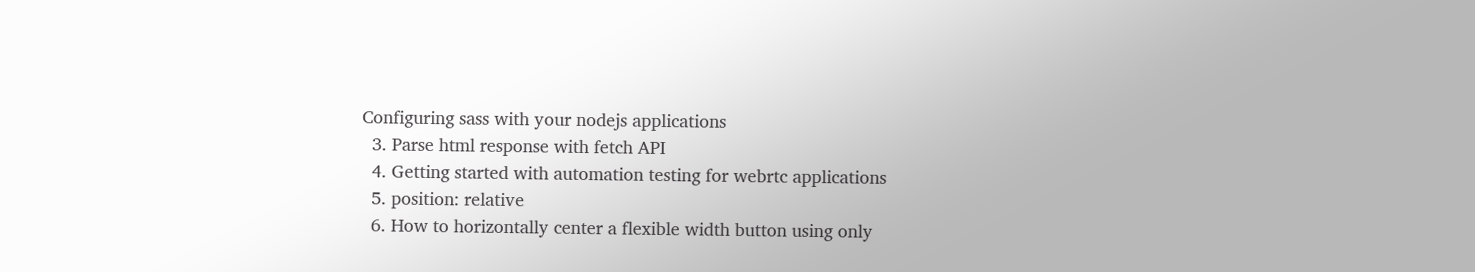Configuring sass with your nodejs applications
  3. Parse html response with fetch API
  4. Getting started with automation testing for webrtc applications
  5. position: relative
  6. How to horizontally center a flexible width button using only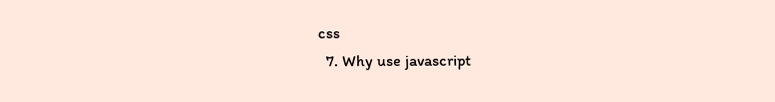css
  7. Why use javascript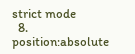strict mode
  8. position:absolute